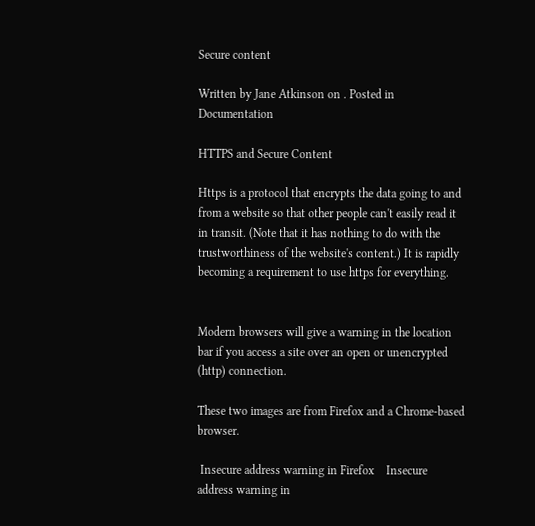Secure content

Written by Jane Atkinson on . Posted in Documentation

HTTPS and Secure Content

Https is a protocol that encrypts the data going to and from a website so that other people can't easily read it in transit. (Note that it has nothing to do with the trustworthiness of the website's content.) It is rapidly becoming a requirement to use https for everything.


Modern browsers will give a warning in the location bar if you access a site over an open or unencrypted (http) connection.

These two images are from Firefox and a Chrome-based browser.

 Insecure address warning in Firefox    Insecure address warning in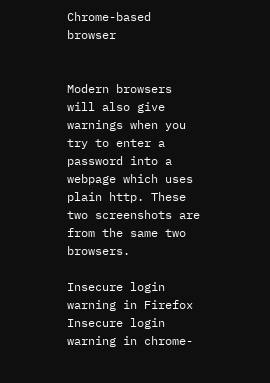Chrome-based browser


Modern browsers will also give warnings when you try to enter a password into a webpage which uses plain http. These two screenshots are from the same two browsers.

Insecure login warning in Firefox    Insecure login warning in chrome-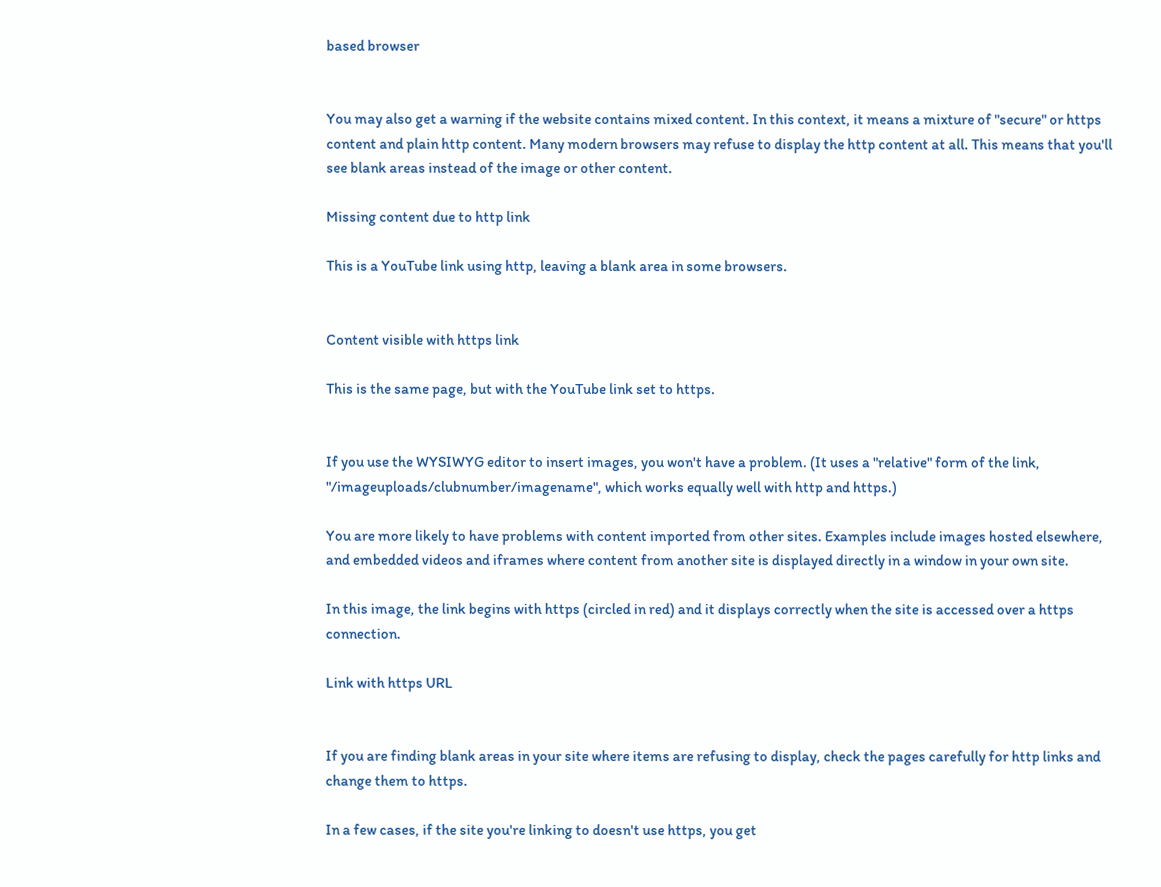based browser


You may also get a warning if the website contains mixed content. In this context, it means a mixture of "secure" or https content and plain http content. Many modern browsers may refuse to display the http content at all. This means that you'll see blank areas instead of the image or other content.

Missing content due to http link

This is a YouTube link using http, leaving a blank area in some browsers.


Content visible with https link

This is the same page, but with the YouTube link set to https.


If you use the WYSIWYG editor to insert images, you won't have a problem. (It uses a "relative" form of the link, "/imageuploads/clubnumber/imagename", which works equally well with http and https.)

You are more likely to have problems with content imported from other sites. Examples include images hosted elsewhere, and embedded videos and iframes where content from another site is displayed directly in a window in your own site.

In this image, the link begins with https (circled in red) and it displays correctly when the site is accessed over a https connection.

Link with https URL


If you are finding blank areas in your site where items are refusing to display, check the pages carefully for http links and change them to https.

In a few cases, if the site you're linking to doesn't use https, you get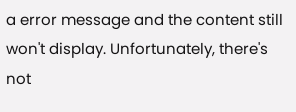a error message and the content still won't display. Unfortunately, there's not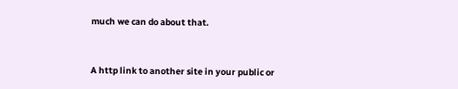much we can do about that.


A http link to another site in your public or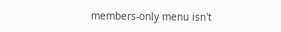members-only menu isn't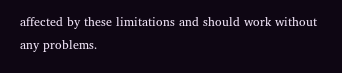affected by these limitations and should work without any problems.